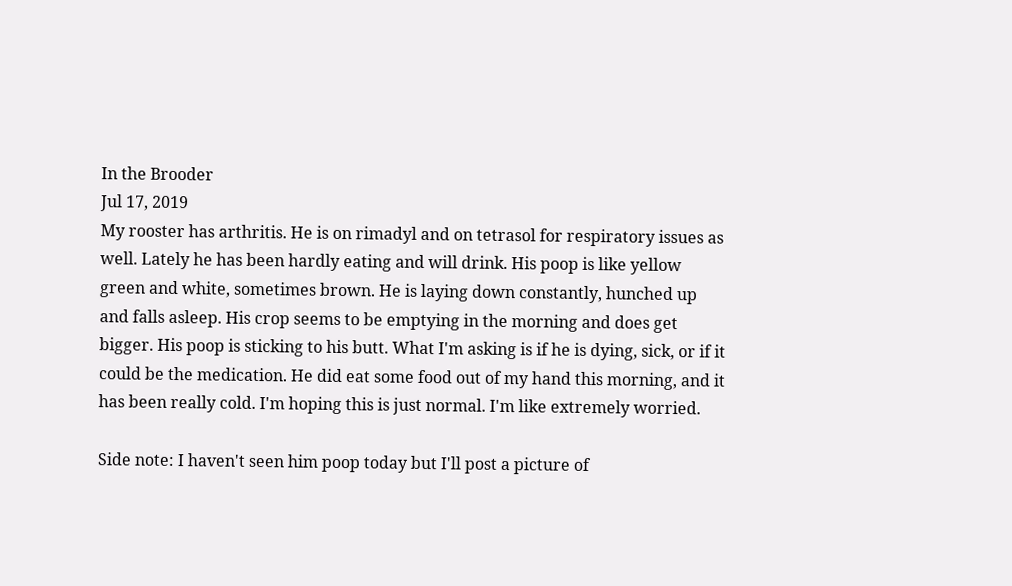In the Brooder
Jul 17, 2019
My rooster has arthritis. He is on rimadyl and on tetrasol for respiratory issues as well. Lately he has been hardly eating and will drink. His poop is like yellow green and white, sometimes brown. He is laying down constantly, hunched up and falls asleep. His crop seems to be emptying in the morning and does get bigger. His poop is sticking to his butt. What I'm asking is if he is dying, sick, or if it could be the medication. He did eat some food out of my hand this morning, and it has been really cold. I'm hoping this is just normal. I'm like extremely worried.

Side note: I haven't seen him poop today but I'll post a picture of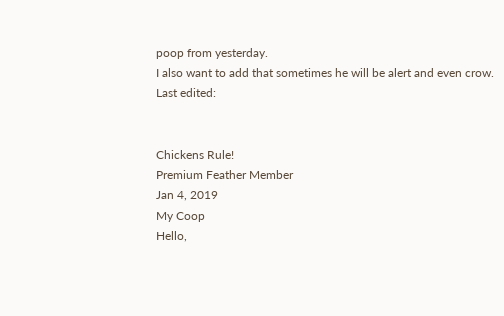poop from yesterday.
I also want to add that sometimes he will be alert and even crow.
Last edited:


Chickens Rule!
Premium Feather Member
Jan 4, 2019
My Coop
Hello,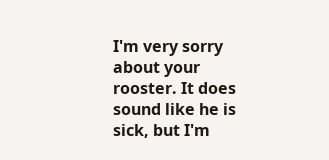I'm very sorry about your rooster. It does sound like he is sick, but I'm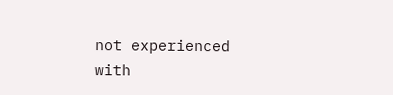not experienced with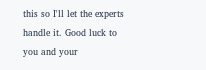this so I'll let the experts handle it. Good luck to you and your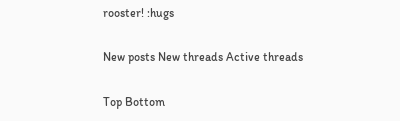rooster! :hugs

New posts New threads Active threads

Top Bottom